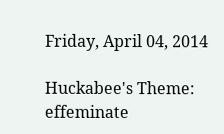Friday, April 04, 2014

Huckabee's Theme: effeminate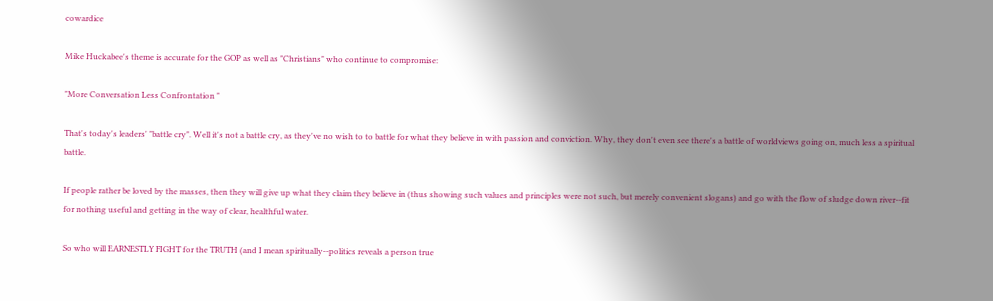cowardice

Mike Huckabee's theme is accurate for the GOP as well as "Christians" who continue to compromise:

"More Conversation Less Confrontation "

That's today's leaders' "battle cry". Well it's not a battle cry, as they've no wish to to battle for what they believe in with passion and conviction. Why, they don't even see there's a battle of worldviews going on, much less a spiritual battle.

If people rather be loved by the masses, then they will give up what they claim they believe in (thus showing such values and principles were not such, but merely convenient slogans) and go with the flow of sludge down river--fit for nothing useful and getting in the way of clear, healthful water.

So who will EARNESTLY FIGHT for the TRUTH (and I mean spiritually--politics reveals a person true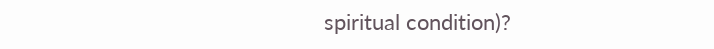spiritual condition)?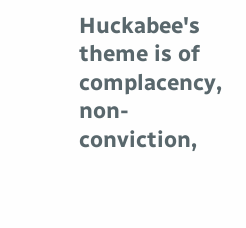Huckabee's theme is of complacency, non-conviction,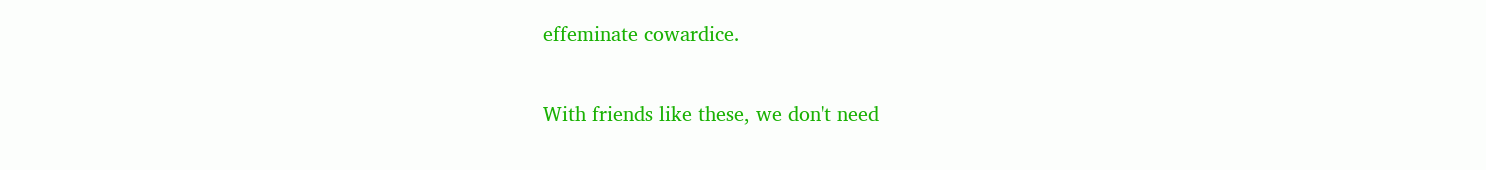effeminate cowardice.

With friends like these, we don't need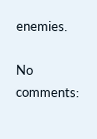enemies.

No comments: